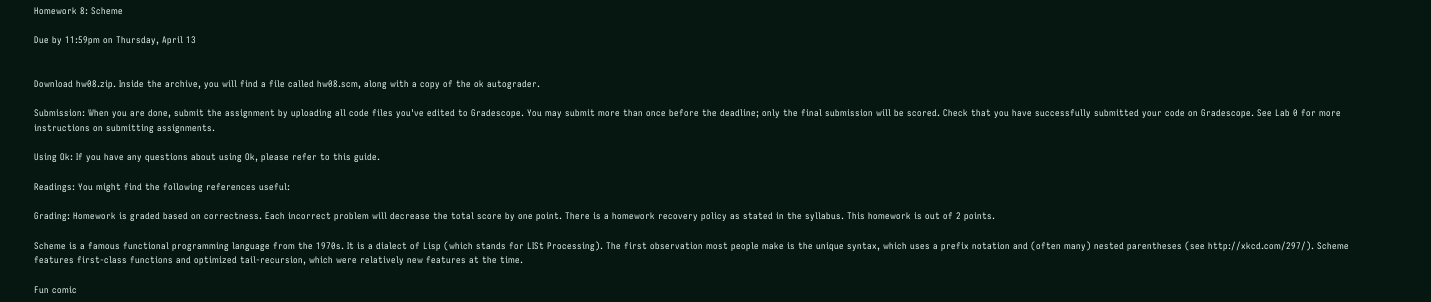Homework 8: Scheme

Due by 11:59pm on Thursday, April 13


Download hw08.zip. Inside the archive, you will find a file called hw08.scm, along with a copy of the ok autograder.

Submission: When you are done, submit the assignment by uploading all code files you've edited to Gradescope. You may submit more than once before the deadline; only the final submission will be scored. Check that you have successfully submitted your code on Gradescope. See Lab 0 for more instructions on submitting assignments.

Using Ok: If you have any questions about using Ok, please refer to this guide.

Readings: You might find the following references useful:

Grading: Homework is graded based on correctness. Each incorrect problem will decrease the total score by one point. There is a homework recovery policy as stated in the syllabus. This homework is out of 2 points.

Scheme is a famous functional programming language from the 1970s. It is a dialect of Lisp (which stands for LISt Processing). The first observation most people make is the unique syntax, which uses a prefix notation and (often many) nested parentheses (see http://xkcd.com/297/). Scheme features first-class functions and optimized tail-recursion, which were relatively new features at the time.

Fun comic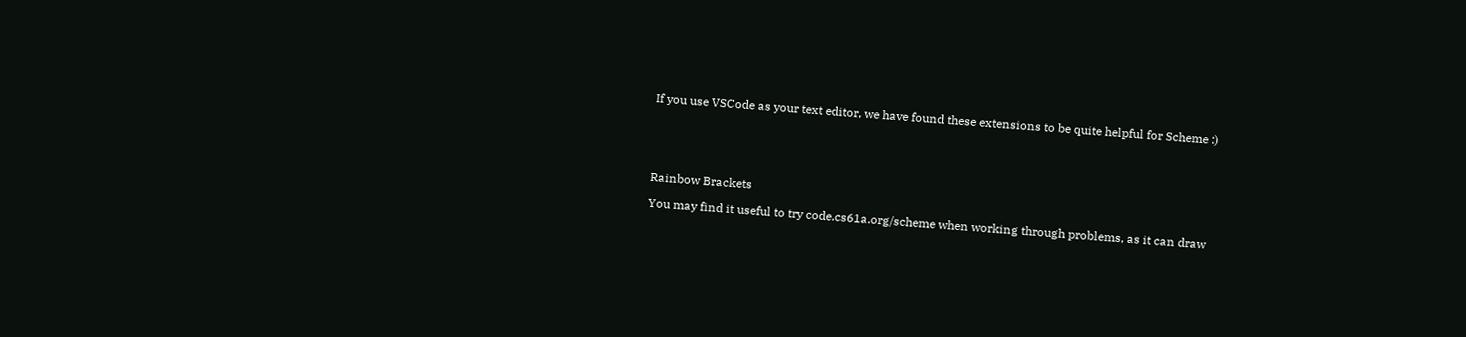If you use VSCode as your text editor, we have found these extensions to be quite helpful for Scheme :)





Rainbow Brackets

You may find it useful to try code.cs61a.org/scheme when working through problems, as it can draw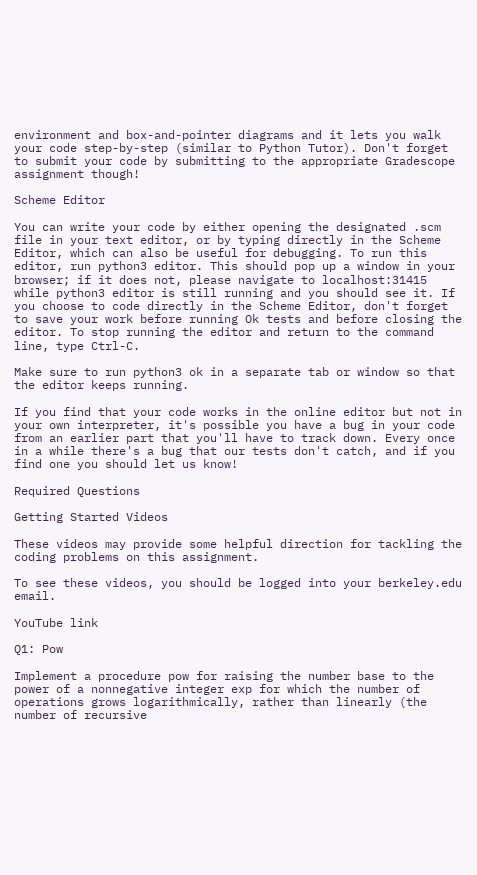environment and box-and-pointer diagrams and it lets you walk your code step-by-step (similar to Python Tutor). Don't forget to submit your code by submitting to the appropriate Gradescope assignment though!

Scheme Editor

You can write your code by either opening the designated .scm file in your text editor, or by typing directly in the Scheme Editor, which can also be useful for debugging. To run this editor, run python3 editor. This should pop up a window in your browser; if it does not, please navigate to localhost:31415 while python3 editor is still running and you should see it. If you choose to code directly in the Scheme Editor, don't forget to save your work before running Ok tests and before closing the editor. To stop running the editor and return to the command line, type Ctrl-C.

Make sure to run python3 ok in a separate tab or window so that the editor keeps running.

If you find that your code works in the online editor but not in your own interpreter, it's possible you have a bug in your code from an earlier part that you'll have to track down. Every once in a while there's a bug that our tests don't catch, and if you find one you should let us know!

Required Questions

Getting Started Videos

These videos may provide some helpful direction for tackling the coding problems on this assignment.

To see these videos, you should be logged into your berkeley.edu email.

YouTube link

Q1: Pow

Implement a procedure pow for raising the number base to the power of a nonnegative integer exp for which the number of operations grows logarithmically, rather than linearly (the number of recursive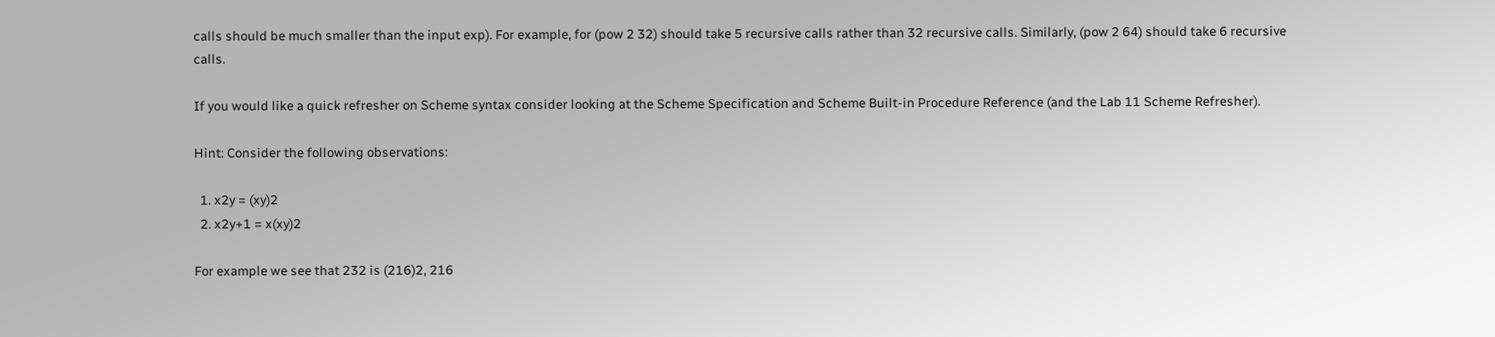calls should be much smaller than the input exp). For example, for (pow 2 32) should take 5 recursive calls rather than 32 recursive calls. Similarly, (pow 2 64) should take 6 recursive calls.

If you would like a quick refresher on Scheme syntax consider looking at the Scheme Specification and Scheme Built-in Procedure Reference (and the Lab 11 Scheme Refresher).

Hint: Consider the following observations:

  1. x2y = (xy)2
  2. x2y+1 = x(xy)2

For example we see that 232 is (216)2, 216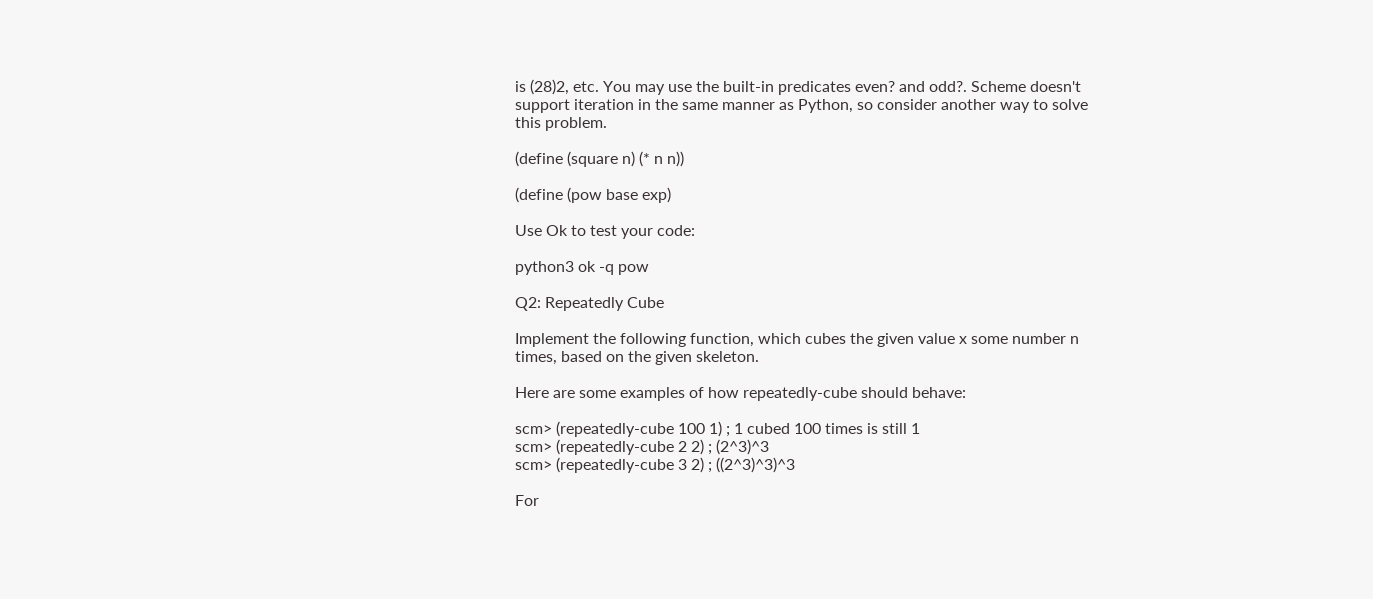is (28)2, etc. You may use the built-in predicates even? and odd?. Scheme doesn't support iteration in the same manner as Python, so consider another way to solve this problem.

(define (square n) (* n n))

(define (pow base exp)

Use Ok to test your code:

python3 ok -q pow

Q2: Repeatedly Cube

Implement the following function, which cubes the given value x some number n times, based on the given skeleton.

Here are some examples of how repeatedly-cube should behave:

scm> (repeatedly-cube 100 1) ; 1 cubed 100 times is still 1
scm> (repeatedly-cube 2 2) ; (2^3)^3
scm> (repeatedly-cube 3 2) ; ((2^3)^3)^3

For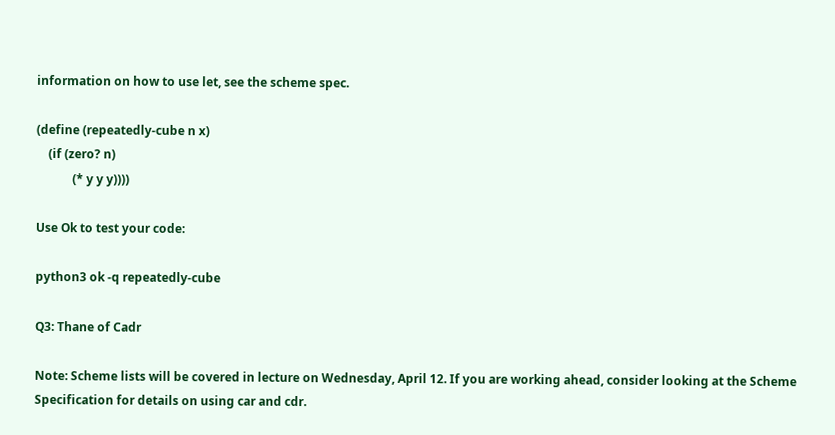information on how to use let, see the scheme spec.

(define (repeatedly-cube n x)
    (if (zero? n)
            (* y y y))))

Use Ok to test your code:

python3 ok -q repeatedly-cube

Q3: Thane of Cadr

Note: Scheme lists will be covered in lecture on Wednesday, April 12. If you are working ahead, consider looking at the Scheme Specification for details on using car and cdr.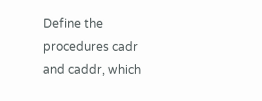Define the procedures cadr and caddr, which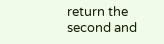return the second and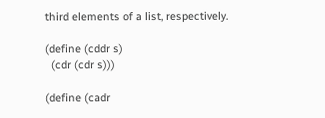third elements of a list, respectively.

(define (cddr s)
  (cdr (cdr s)))

(define (cadr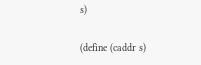s)

(define (caddr s)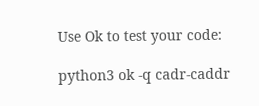Use Ok to test your code:

python3 ok -q cadr-caddr